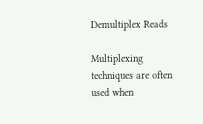Demultiplex Reads

Multiplexing techniques are often used when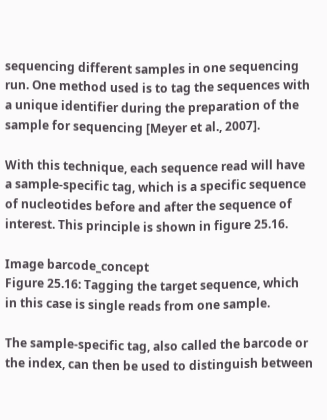sequencing different samples in one sequencing run. One method used is to tag the sequences with a unique identifier during the preparation of the sample for sequencing [Meyer et al., 2007].

With this technique, each sequence read will have a sample-specific tag, which is a specific sequence of nucleotides before and after the sequence of interest. This principle is shown in figure 25.16.

Image barcode_concept
Figure 25.16: Tagging the target sequence, which in this case is single reads from one sample.

The sample-specific tag, also called the barcode or the index, can then be used to distinguish between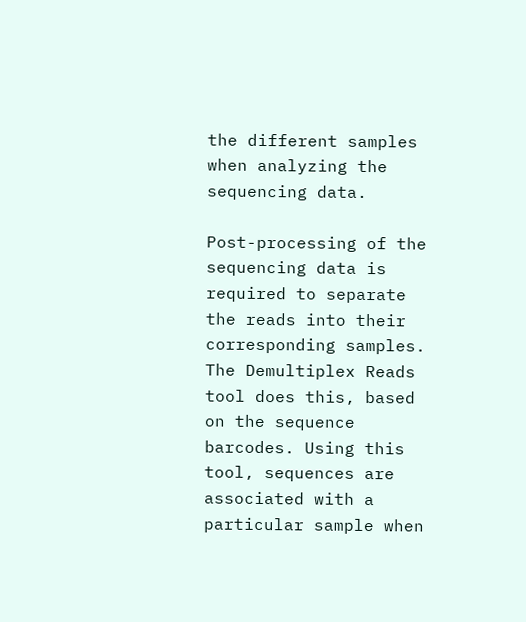the different samples when analyzing the sequencing data.

Post-processing of the sequencing data is required to separate the reads into their corresponding samples. The Demultiplex Reads tool does this, based on the sequence barcodes. Using this tool, sequences are associated with a particular sample when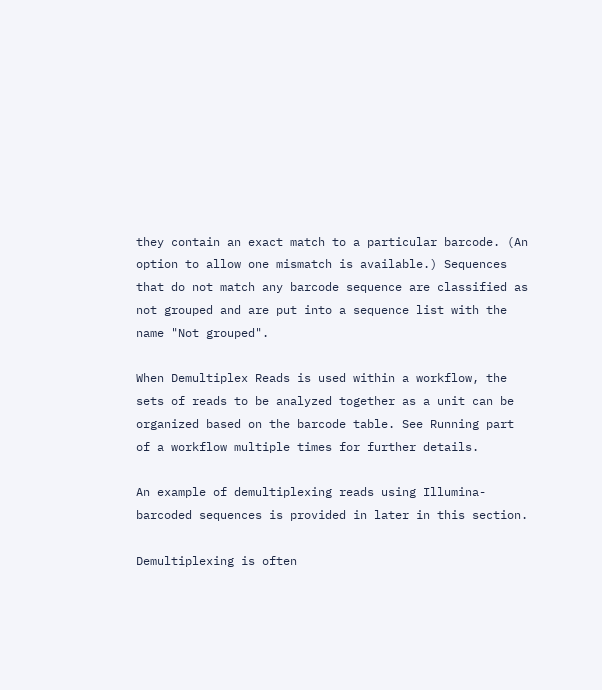they contain an exact match to a particular barcode. (An option to allow one mismatch is available.) Sequences that do not match any barcode sequence are classified as not grouped and are put into a sequence list with the name "Not grouped".

When Demultiplex Reads is used within a workflow, the sets of reads to be analyzed together as a unit can be organized based on the barcode table. See Running part of a workflow multiple times for further details.

An example of demultiplexing reads using Illumina-barcoded sequences is provided in later in this section.

Demultiplexing is often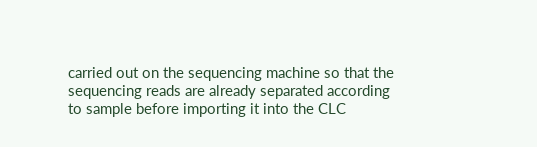carried out on the sequencing machine so that the sequencing reads are already separated according to sample before importing it into the CLC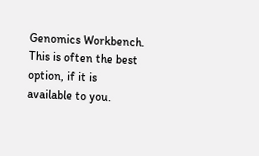Genomics Workbench. This is often the best option, if it is available to you.